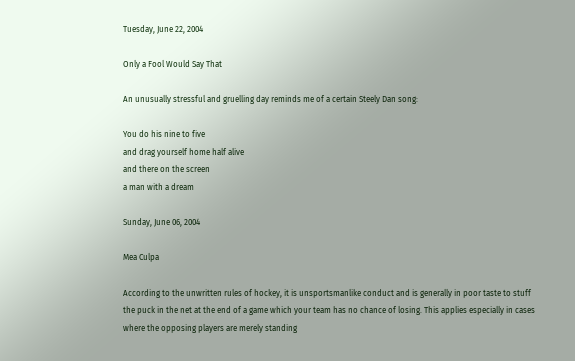Tuesday, June 22, 2004

Only a Fool Would Say That

An unusually stressful and gruelling day reminds me of a certain Steely Dan song:

You do his nine to five
and drag yourself home half alive
and there on the screen
a man with a dream

Sunday, June 06, 2004

Mea Culpa

According to the unwritten rules of hockey, it is unsportsmanlike conduct and is generally in poor taste to stuff the puck in the net at the end of a game which your team has no chance of losing. This applies especially in cases where the opposing players are merely standing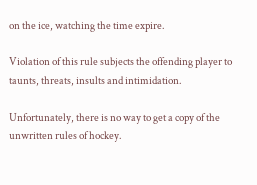on the ice, watching the time expire.

Violation of this rule subjects the offending player to taunts, threats, insults and intimidation.

Unfortunately, there is no way to get a copy of the unwritten rules of hockey.